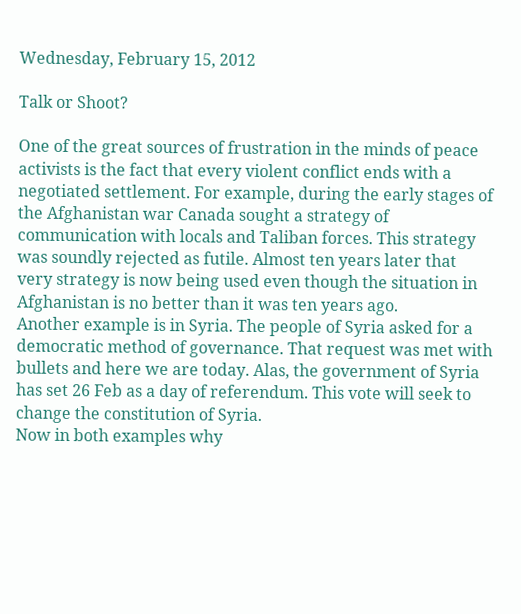Wednesday, February 15, 2012

Talk or Shoot?

One of the great sources of frustration in the minds of peace activists is the fact that every violent conflict ends with a negotiated settlement. For example, during the early stages of the Afghanistan war Canada sought a strategy of communication with locals and Taliban forces. This strategy was soundly rejected as futile. Almost ten years later that very strategy is now being used even though the situation in Afghanistan is no better than it was ten years ago.
Another example is in Syria. The people of Syria asked for a democratic method of governance. That request was met with bullets and here we are today. Alas, the government of Syria has set 26 Feb as a day of referendum. This vote will seek to change the constitution of Syria.
Now in both examples why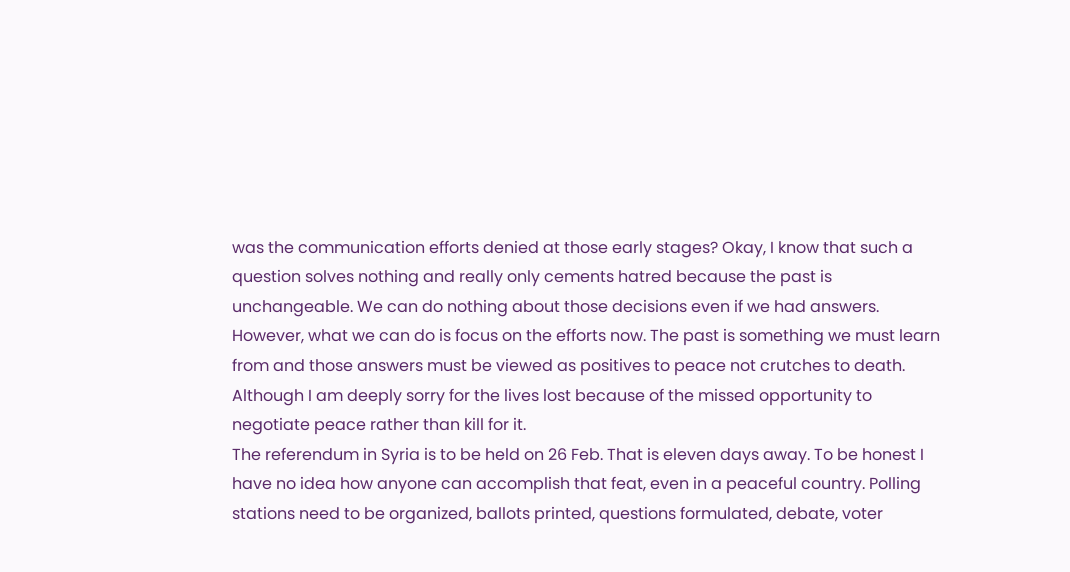was the communication efforts denied at those early stages? Okay, I know that such a question solves nothing and really only cements hatred because the past is unchangeable. We can do nothing about those decisions even if we had answers. However, what we can do is focus on the efforts now. The past is something we must learn from and those answers must be viewed as positives to peace not crutches to death. Although I am deeply sorry for the lives lost because of the missed opportunity to negotiate peace rather than kill for it.
The referendum in Syria is to be held on 26 Feb. That is eleven days away. To be honest I have no idea how anyone can accomplish that feat, even in a peaceful country. Polling stations need to be organized, ballots printed, questions formulated, debate, voter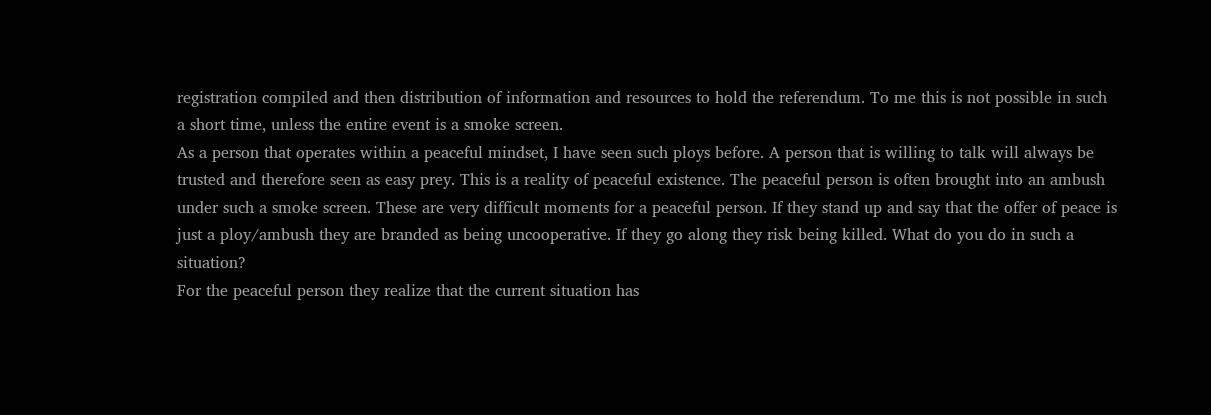registration compiled and then distribution of information and resources to hold the referendum. To me this is not possible in such a short time, unless the entire event is a smoke screen.
As a person that operates within a peaceful mindset, I have seen such ploys before. A person that is willing to talk will always be trusted and therefore seen as easy prey. This is a reality of peaceful existence. The peaceful person is often brought into an ambush under such a smoke screen. These are very difficult moments for a peaceful person. If they stand up and say that the offer of peace is just a ploy/ambush they are branded as being uncooperative. If they go along they risk being killed. What do you do in such a situation?
For the peaceful person they realize that the current situation has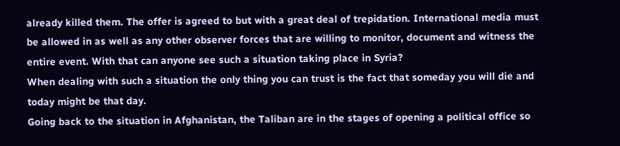already killed them. The offer is agreed to but with a great deal of trepidation. International media must be allowed in as well as any other observer forces that are willing to monitor, document and witness the entire event. With that can anyone see such a situation taking place in Syria?
When dealing with such a situation the only thing you can trust is the fact that someday you will die and today might be that day.
Going back to the situation in Afghanistan, the Taliban are in the stages of opening a political office so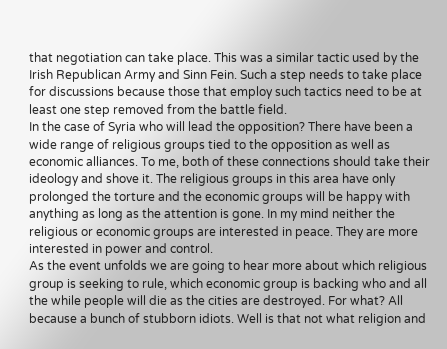that negotiation can take place. This was a similar tactic used by the Irish Republican Army and Sinn Fein. Such a step needs to take place for discussions because those that employ such tactics need to be at least one step removed from the battle field.
In the case of Syria who will lead the opposition? There have been a wide range of religious groups tied to the opposition as well as economic alliances. To me, both of these connections should take their ideology and shove it. The religious groups in this area have only prolonged the torture and the economic groups will be happy with anything as long as the attention is gone. In my mind neither the religious or economic groups are interested in peace. They are more interested in power and control.
As the event unfolds we are going to hear more about which religious group is seeking to rule, which economic group is backing who and all the while people will die as the cities are destroyed. For what? All because a bunch of stubborn idiots. Well is that not what religion and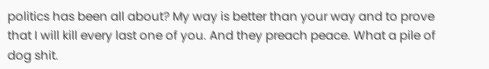politics has been all about? My way is better than your way and to prove that I will kill every last one of you. And they preach peace. What a pile of dog shit.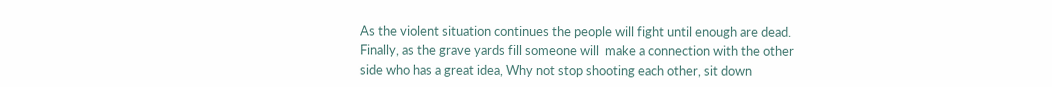As the violent situation continues the people will fight until enough are dead. Finally, as the grave yards fill someone will  make a connection with the other side who has a great idea, Why not stop shooting each other, sit down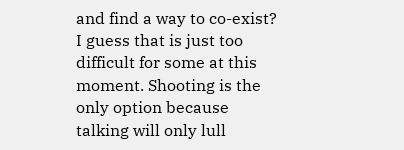and find a way to co-exist? I guess that is just too difficult for some at this moment. Shooting is the only option because talking will only lull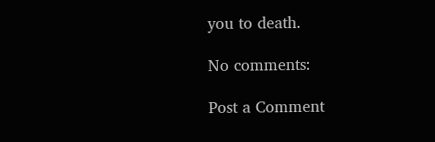you to death.

No comments:

Post a Comment